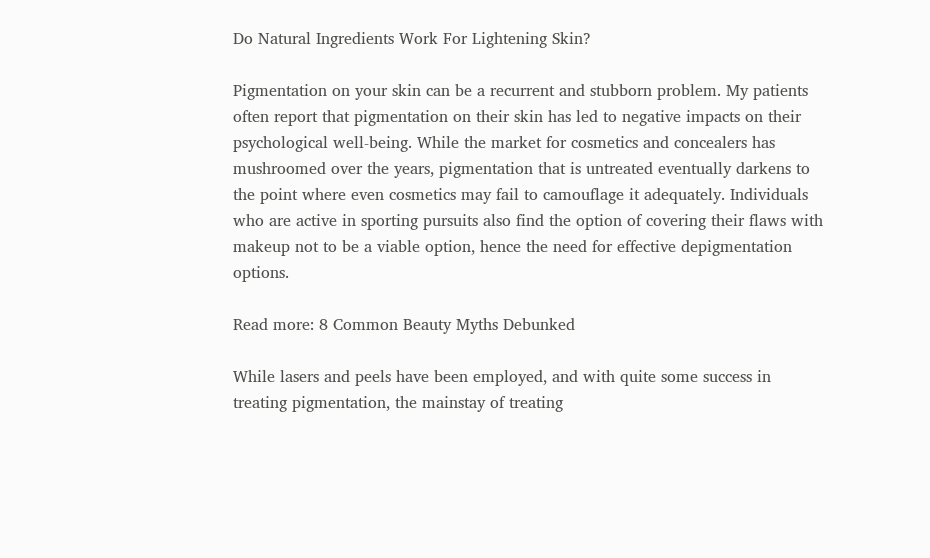Do Natural Ingredients Work For Lightening Skin?

Pigmentation on your skin can be a recurrent and stubborn problem. My patients often report that pigmentation on their skin has led to negative impacts on their psychological well-being. While the market for cosmetics and concealers has mushroomed over the years, pigmentation that is untreated eventually darkens to the point where even cosmetics may fail to camouflage it adequately. Individuals who are active in sporting pursuits also find the option of covering their flaws with makeup not to be a viable option, hence the need for effective depigmentation options.

Read more: 8 Common Beauty Myths Debunked

While lasers and peels have been employed, and with quite some success in treating pigmentation, the mainstay of treating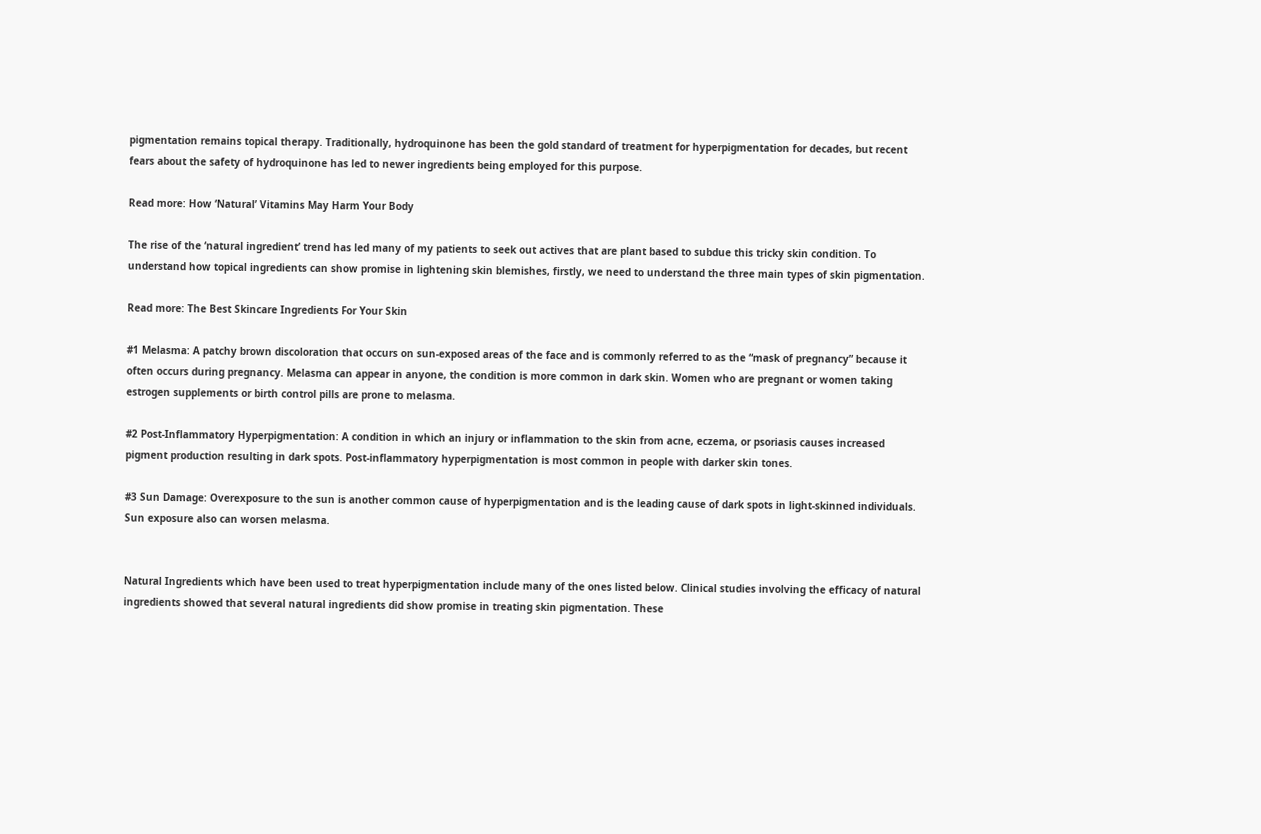pigmentation remains topical therapy. Traditionally, hydroquinone has been the gold standard of treatment for hyperpigmentation for decades, but recent fears about the safety of hydroquinone has led to newer ingredients being employed for this purpose.

Read more: How ‘Natural’ Vitamins May Harm Your Body

The rise of the ‘natural ingredient’ trend has led many of my patients to seek out actives that are plant based to subdue this tricky skin condition. To understand how topical ingredients can show promise in lightening skin blemishes, firstly, we need to understand the three main types of skin pigmentation.

Read more: The Best Skincare Ingredients For Your Skin

#1 Melasma: A patchy brown discoloration that occurs on sun-exposed areas of the face and is commonly referred to as the “mask of pregnancy” because it often occurs during pregnancy. Melasma can appear in anyone, the condition is more common in dark skin. Women who are pregnant or women taking estrogen supplements or birth control pills are prone to melasma.

#2 Post-Inflammatory Hyperpigmentation: A condition in which an injury or inflammation to the skin from acne, eczema, or psoriasis causes increased pigment production resulting in dark spots. Post-inflammatory hyperpigmentation is most common in people with darker skin tones.

#3 Sun Damage: Overexposure to the sun is another common cause of hyperpigmentation and is the leading cause of dark spots in light-skinned individuals. Sun exposure also can worsen melasma.


Natural Ingredients which have been used to treat hyperpigmentation include many of the ones listed below. Clinical studies involving the efficacy of natural ingredients showed that several natural ingredients did show promise in treating skin pigmentation. These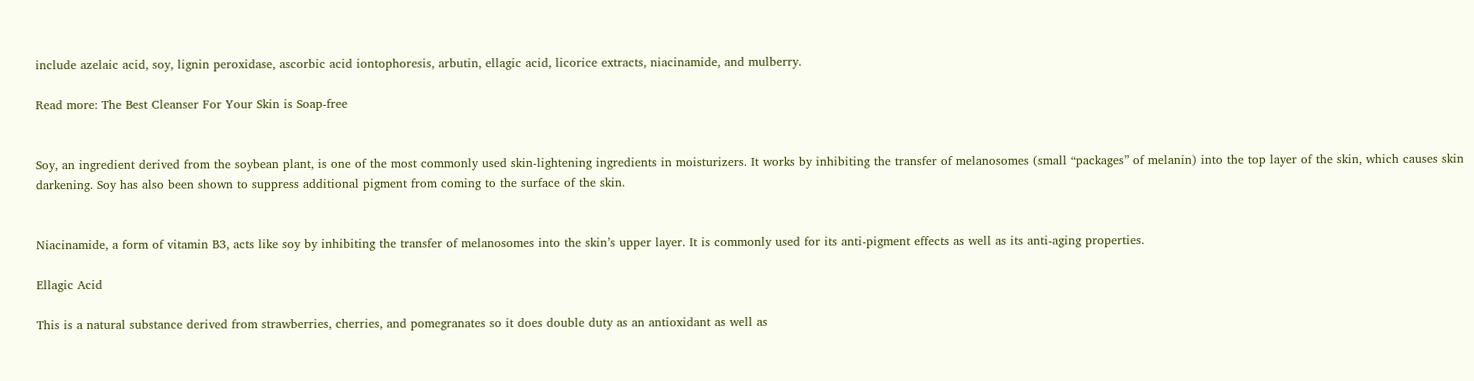include azelaic acid, soy, lignin peroxidase, ascorbic acid iontophoresis, arbutin, ellagic acid, licorice extracts, niacinamide, and mulberry.

Read more: The Best Cleanser For Your Skin is Soap-free


Soy, an ingredient derived from the soybean plant, is one of the most commonly used skin-lightening ingredients in moisturizers. It works by inhibiting the transfer of melanosomes (small “packages” of melanin) into the top layer of the skin, which causes skin darkening. Soy has also been shown to suppress additional pigment from coming to the surface of the skin.


Niacinamide, a form of vitamin B3, acts like soy by inhibiting the transfer of melanosomes into the skin’s upper layer. It is commonly used for its anti-pigment effects as well as its anti-aging properties.

Ellagic Acid

This is a natural substance derived from strawberries, cherries, and pomegranates so it does double duty as an antioxidant as well as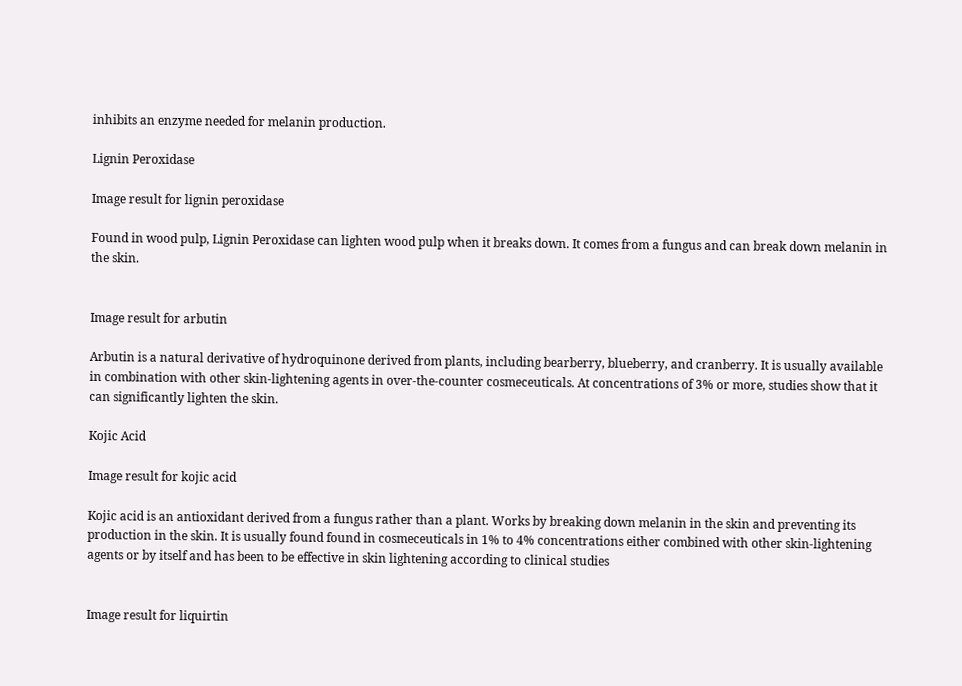inhibits an enzyme needed for melanin production.

Lignin Peroxidase

Image result for lignin peroxidase

Found in wood pulp, Lignin Peroxidase can lighten wood pulp when it breaks down. It comes from a fungus and can break down melanin in the skin.


Image result for arbutin

Arbutin is a natural derivative of hydroquinone derived from plants, including bearberry, blueberry, and cranberry. It is usually available in combination with other skin-lightening agents in over-the-counter cosmeceuticals. At concentrations of 3% or more, studies show that it can significantly lighten the skin.

Kojic Acid

Image result for kojic acid

Kojic acid is an antioxidant derived from a fungus rather than a plant. Works by breaking down melanin in the skin and preventing its production in the skin. It is usually found found in cosmeceuticals in 1% to 4% concentrations either combined with other skin-lightening agents or by itself and has been to be effective in skin lightening according to clinical studies


Image result for liquirtin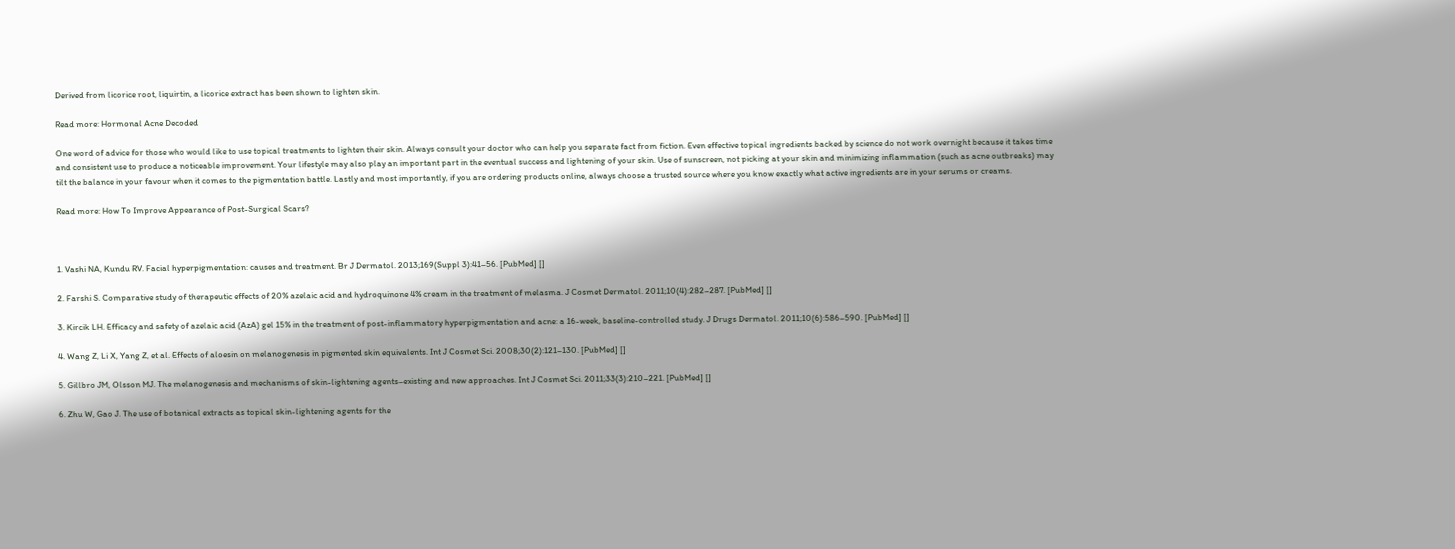Derived from licorice root, liquirtin, a licorice extract has been shown to lighten skin.

Read more: Hormonal Acne Decoded

One word of advice for those who would like to use topical treatments to lighten their skin. Always consult your doctor who can help you separate fact from fiction. Even effective topical ingredients backed by science do not work overnight because it takes time and consistent use to produce a noticeable improvement. Your lifestyle may also play an important part in the eventual success and lightening of your skin. Use of sunscreen, not picking at your skin and minimizing inflammation (such as acne outbreaks) may tilt the balance in your favour when it comes to the pigmentation battle. Lastly and most importantly, if you are ordering products online, always choose a trusted source where you know exactly what active ingredients are in your serums or creams.

Read more: How To Improve Appearance of Post-Surgical Scars?



1. Vashi NA, Kundu RV. Facial hyperpigmentation: causes and treatment. Br J Dermatol. 2013;169(Suppl 3):41–56. [PubMed] []

2. Farshi S. Comparative study of therapeutic effects of 20% azelaic acid and hydroquinone 4% cream in the treatment of melasma. J Cosmet Dermatol. 2011;10(4):282–287. [PubMed] []

3. Kircik LH. Efficacy and safety of azelaic acid (AzA) gel 15% in the treatment of post-inflammatory hyperpigmentation and acne: a 16-week, baseline-controlled study. J Drugs Dermatol. 2011;10(6):586–590. [PubMed] []

4. Wang Z, Li X, Yang Z, et al. Effects of aloesin on melanogenesis in pigmented skin equivalents. Int J Cosmet Sci. 2008;30(2):121–130. [PubMed] []

5. Gillbro JM, Olsson MJ. The melanogenesis and mechanisms of skin-lightening agents–existing and new approaches. Int J Cosmet Sci. 2011;33(3):210–221. [PubMed] []

6. Zhu W, Gao J. The use of botanical extracts as topical skin-lightening agents for the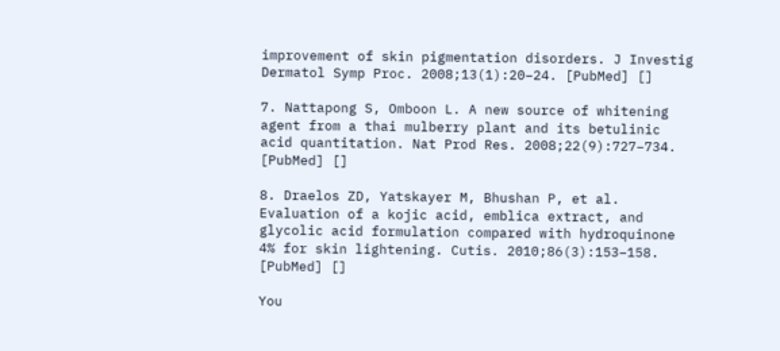improvement of skin pigmentation disorders. J Investig Dermatol Symp Proc. 2008;13(1):20–24. [PubMed] []

7. Nattapong S, Omboon L. A new source of whitening agent from a thai mulberry plant and its betulinic acid quantitation. Nat Prod Res. 2008;22(9):727–734. [PubMed] []

8. Draelos ZD, Yatskayer M, Bhushan P, et al. Evaluation of a kojic acid, emblica extract, and glycolic acid formulation compared with hydroquinone 4% for skin lightening. Cutis. 2010;86(3):153–158. [PubMed] []

You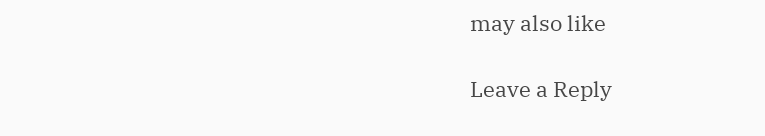may also like

Leave a Reply